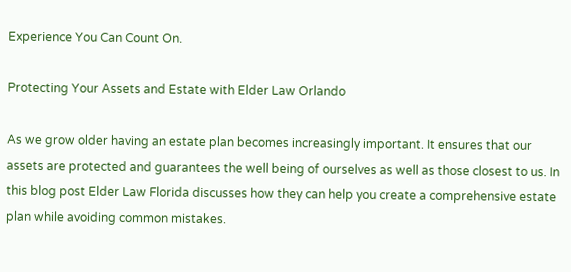Experience You Can Count On.

Protecting Your Assets and Estate with Elder Law Orlando

As we grow older having an estate plan becomes increasingly important. It ensures that our assets are protected and guarantees the well being of ourselves as well as those closest to us. In this blog post Elder Law Florida discusses how they can help you create a comprehensive estate plan while avoiding common mistakes.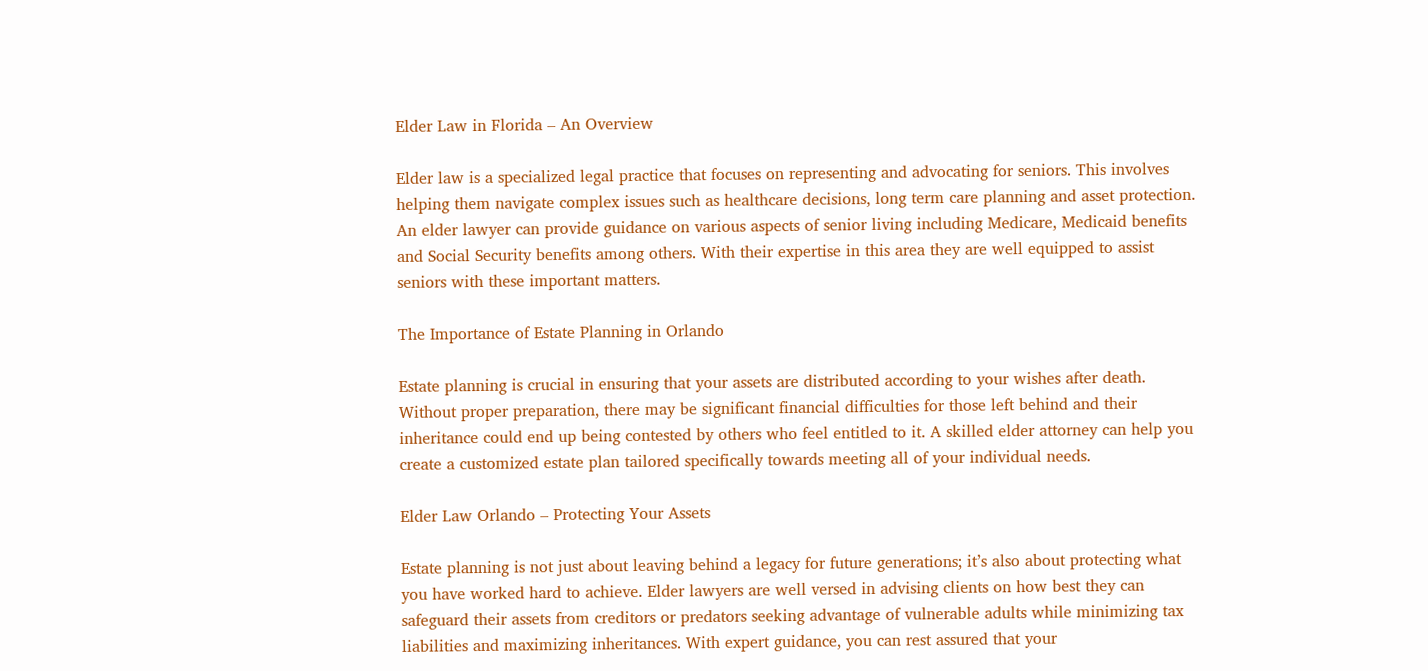Elder Law in Florida – An Overview

Elder law is a specialized legal practice that focuses on representing and advocating for seniors. This involves helping them navigate complex issues such as healthcare decisions, long term care planning and asset protection. An elder lawyer can provide guidance on various aspects of senior living including Medicare, Medicaid benefits and Social Security benefits among others. With their expertise in this area they are well equipped to assist seniors with these important matters.

The Importance of Estate Planning in Orlando

Estate planning is crucial in ensuring that your assets are distributed according to your wishes after death. Without proper preparation, there may be significant financial difficulties for those left behind and their inheritance could end up being contested by others who feel entitled to it. A skilled elder attorney can help you create a customized estate plan tailored specifically towards meeting all of your individual needs.

Elder Law Orlando – Protecting Your Assets

Estate planning is not just about leaving behind a legacy for future generations; it’s also about protecting what you have worked hard to achieve. Elder lawyers are well versed in advising clients on how best they can safeguard their assets from creditors or predators seeking advantage of vulnerable adults while minimizing tax liabilities and maximizing inheritances. With expert guidance, you can rest assured that your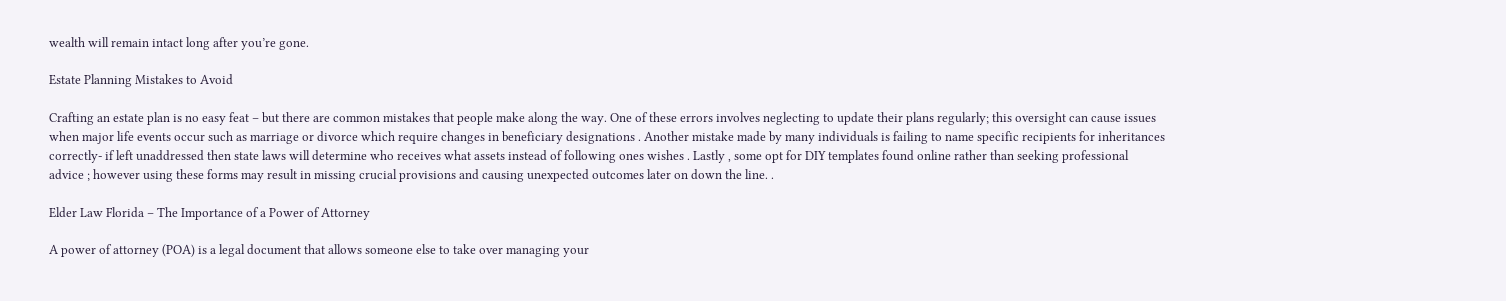wealth will remain intact long after you’re gone.

Estate Planning Mistakes to Avoid

Crafting an estate plan is no easy feat – but there are common mistakes that people make along the way. One of these errors involves neglecting to update their plans regularly; this oversight can cause issues when major life events occur such as marriage or divorce which require changes in beneficiary designations . Another mistake made by many individuals is failing to name specific recipients for inheritances correctly- if left unaddressed then state laws will determine who receives what assets instead of following ones wishes . Lastly , some opt for DIY templates found online rather than seeking professional advice ; however using these forms may result in missing crucial provisions and causing unexpected outcomes later on down the line. .

Elder Law Florida – The Importance of a Power of Attorney

A power of attorney (POA) is a legal document that allows someone else to take over managing your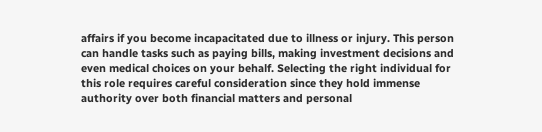affairs if you become incapacitated due to illness or injury. This person can handle tasks such as paying bills, making investment decisions and even medical choices on your behalf. Selecting the right individual for this role requires careful consideration since they hold immense authority over both financial matters and personal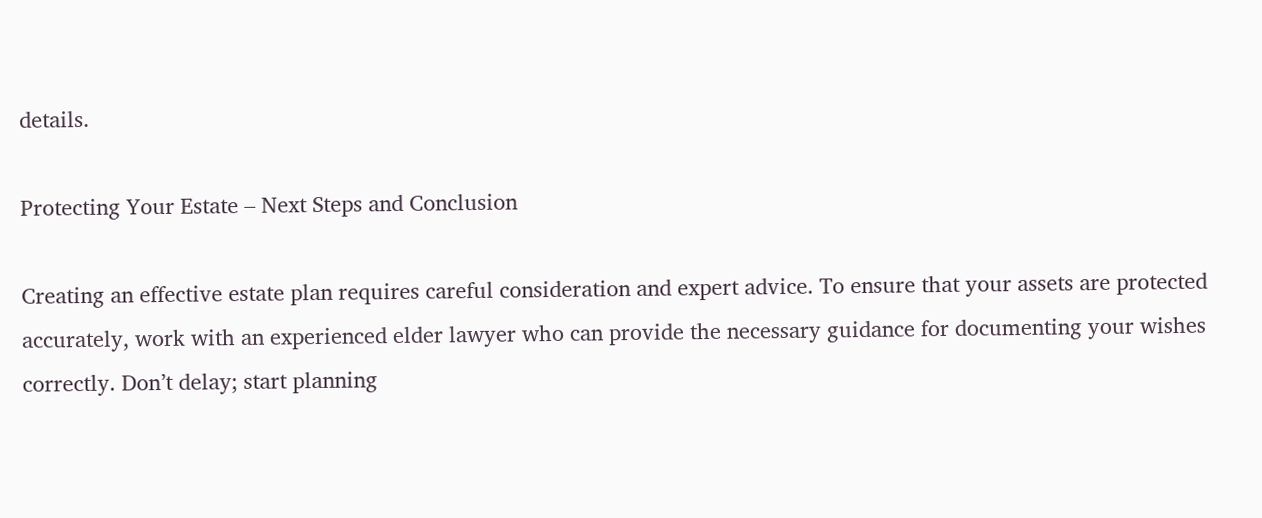details.

Protecting Your Estate – Next Steps and Conclusion

Creating an effective estate plan requires careful consideration and expert advice. To ensure that your assets are protected accurately, work with an experienced elder lawyer who can provide the necessary guidance for documenting your wishes correctly. Don’t delay; start planning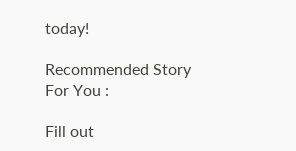today!

Recommended Story For You :

Fill out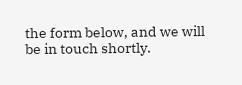the form below, and we will be in touch shortly.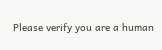Please verify you are a human